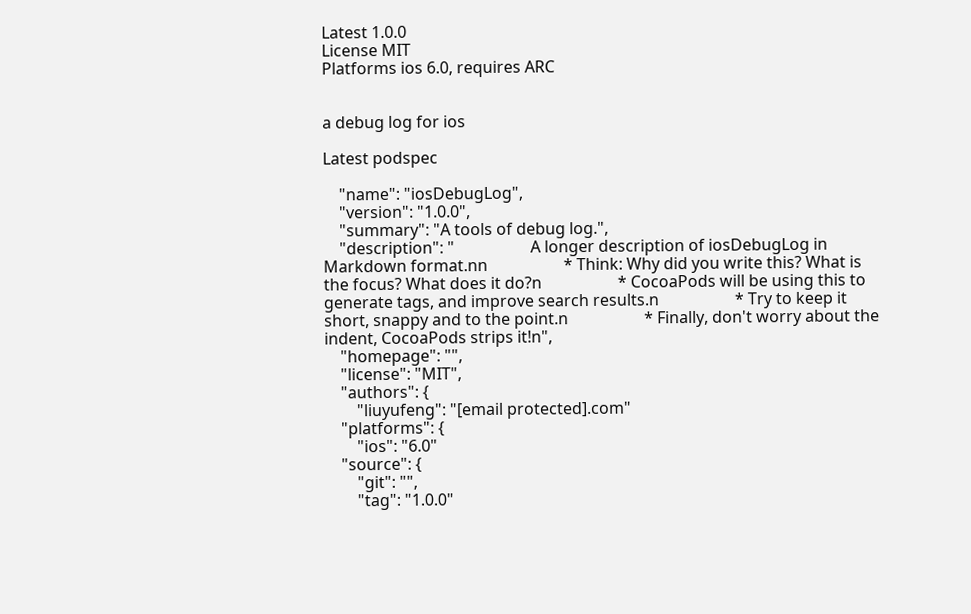Latest 1.0.0
License MIT
Platforms ios 6.0, requires ARC


a debug log for ios

Latest podspec

    "name": "iosDebugLog",
    "version": "1.0.0",
    "summary": "A tools of debug log.",
    "description": "                   A longer description of iosDebugLog in Markdown format.nn                   * Think: Why did you write this? What is the focus? What does it do?n                   * CocoaPods will be using this to generate tags, and improve search results.n                   * Try to keep it short, snappy and to the point.n                   * Finally, don't worry about the indent, CocoaPods strips it!n",
    "homepage": "",
    "license": "MIT",
    "authors": {
        "liuyufeng": "[email protected].com"
    "platforms": {
        "ios": "6.0"
    "source": {
        "git": "",
        "tag": "1.0.0"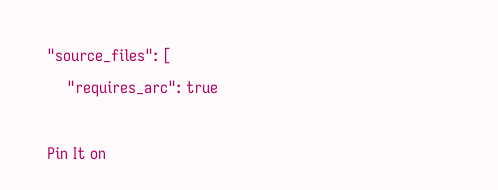"source_files": [
    "requires_arc": true

Pin It on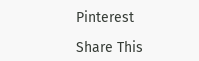Pinterest

Share This